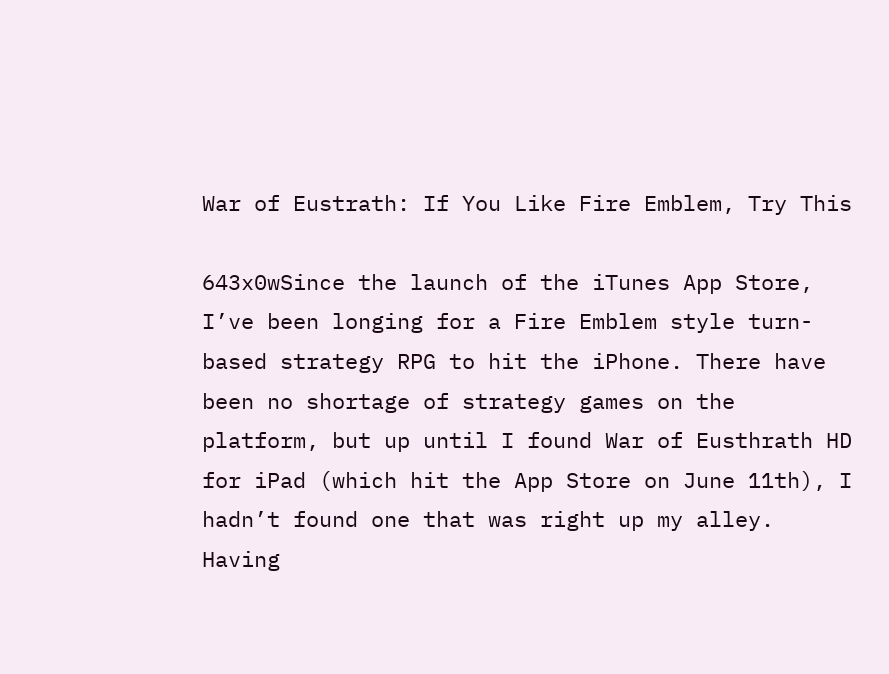War of Eustrath: If You Like Fire Emblem, Try This

643x0wSince the launch of the iTunes App Store, I’ve been longing for a Fire Emblem style turn-based strategy RPG to hit the iPhone. There have been no shortage of strategy games on the platform, but up until I found War of Eusthrath HD for iPad (which hit the App Store on June 11th), I hadn’t found one that was right up my alley. Having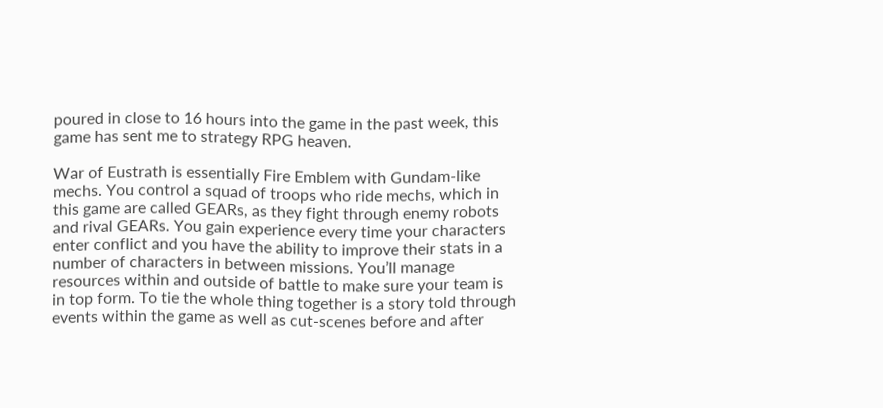poured in close to 16 hours into the game in the past week, this game has sent me to strategy RPG heaven.

War of Eustrath is essentially Fire Emblem with Gundam-like mechs. You control a squad of troops who ride mechs, which in this game are called GEARs, as they fight through enemy robots and rival GEARs. You gain experience every time your characters enter conflict and you have the ability to improve their stats in a number of characters in between missions. You’ll manage resources within and outside of battle to make sure your team is in top form. To tie the whole thing together is a story told through events within the game as well as cut-scenes before and after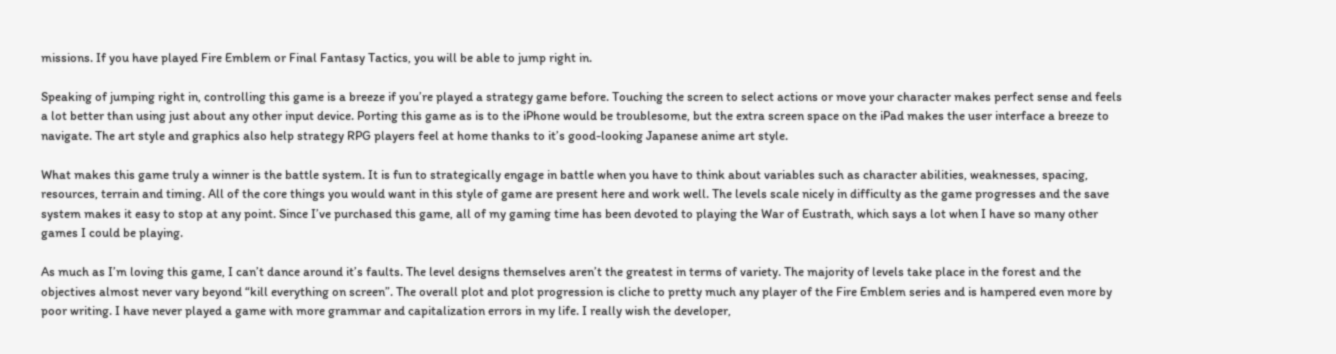missions. If you have played Fire Emblem or Final Fantasy Tactics, you will be able to jump right in.

Speaking of jumping right in, controlling this game is a breeze if you’re played a strategy game before. Touching the screen to select actions or move your character makes perfect sense and feels a lot better than using just about any other input device. Porting this game as is to the iPhone would be troublesome, but the extra screen space on the iPad makes the user interface a breeze to navigate. The art style and graphics also help strategy RPG players feel at home thanks to it’s good-looking Japanese anime art style.

What makes this game truly a winner is the battle system. It is fun to strategically engage in battle when you have to think about variables such as character abilities, weaknesses, spacing, resources, terrain and timing. All of the core things you would want in this style of game are present here and work well. The levels scale nicely in difficulty as the game progresses and the save system makes it easy to stop at any point. Since I’ve purchased this game, all of my gaming time has been devoted to playing the War of Eustrath, which says a lot when I have so many other games I could be playing.

As much as I’m loving this game, I can’t dance around it’s faults. The level designs themselves aren’t the greatest in terms of variety. The majority of levels take place in the forest and the objectives almost never vary beyond “kill everything on screen”. The overall plot and plot progression is cliche to pretty much any player of the Fire Emblem series and is hampered even more by poor writing. I have never played a game with more grammar and capitalization errors in my life. I really wish the developer,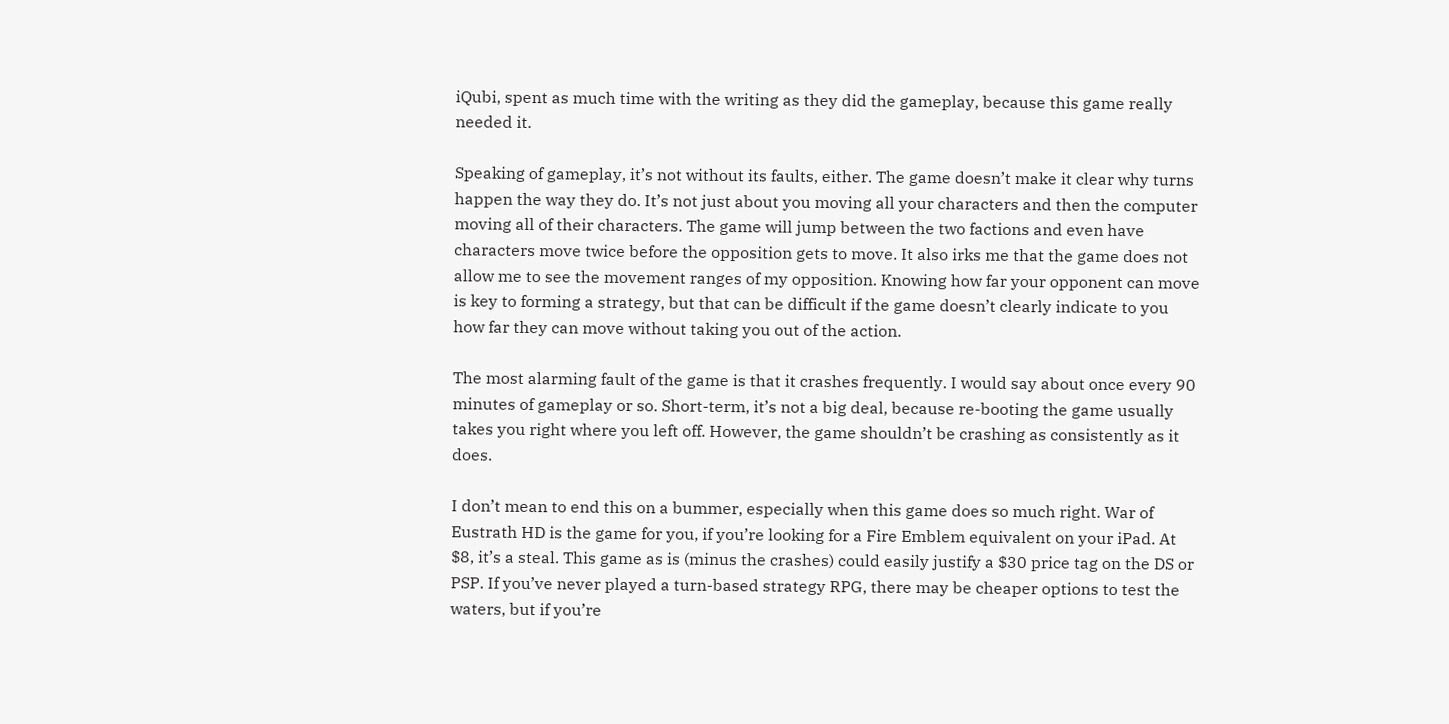iQubi, spent as much time with the writing as they did the gameplay, because this game really needed it.

Speaking of gameplay, it’s not without its faults, either. The game doesn’t make it clear why turns happen the way they do. It’s not just about you moving all your characters and then the computer moving all of their characters. The game will jump between the two factions and even have characters move twice before the opposition gets to move. It also irks me that the game does not allow me to see the movement ranges of my opposition. Knowing how far your opponent can move is key to forming a strategy, but that can be difficult if the game doesn’t clearly indicate to you how far they can move without taking you out of the action.

The most alarming fault of the game is that it crashes frequently. I would say about once every 90 minutes of gameplay or so. Short-term, it’s not a big deal, because re-booting the game usually takes you right where you left off. However, the game shouldn’t be crashing as consistently as it does.

I don’t mean to end this on a bummer, especially when this game does so much right. War of Eustrath HD is the game for you, if you’re looking for a Fire Emblem equivalent on your iPad. At $8, it’s a steal. This game as is (minus the crashes) could easily justify a $30 price tag on the DS or PSP. If you’ve never played a turn-based strategy RPG, there may be cheaper options to test the waters, but if you’re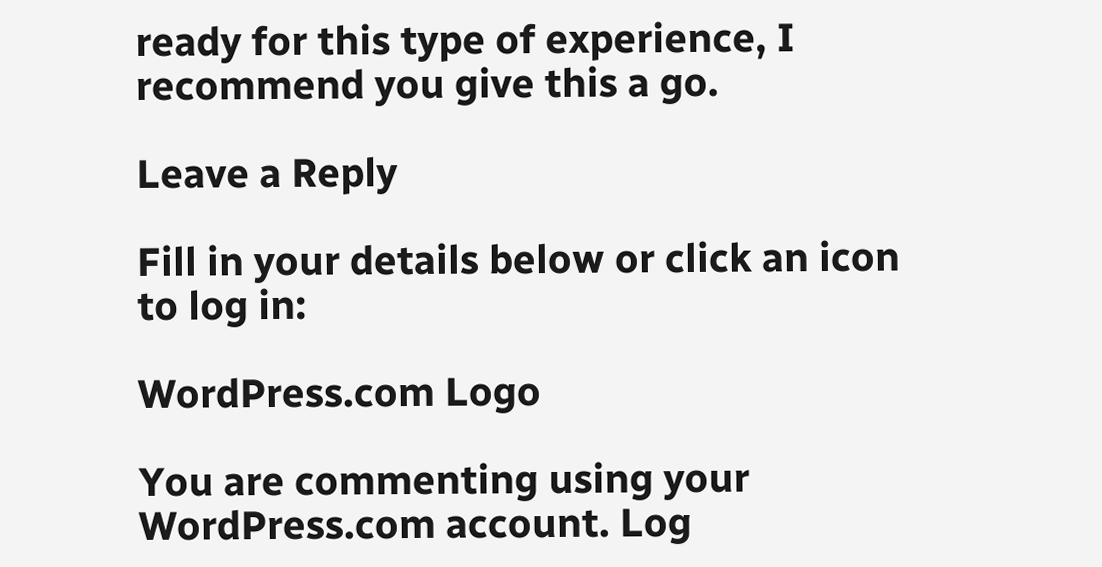ready for this type of experience, I recommend you give this a go.

Leave a Reply

Fill in your details below or click an icon to log in:

WordPress.com Logo

You are commenting using your WordPress.com account. Log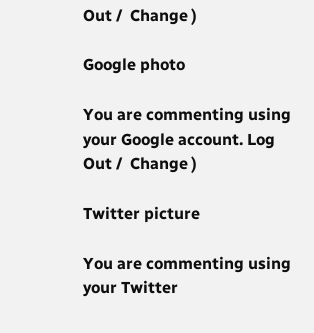Out /  Change )

Google photo

You are commenting using your Google account. Log Out /  Change )

Twitter picture

You are commenting using your Twitter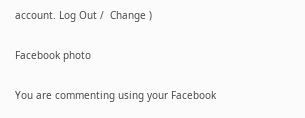account. Log Out /  Change )

Facebook photo

You are commenting using your Facebook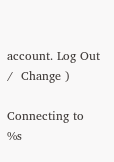account. Log Out /  Change )

Connecting to %s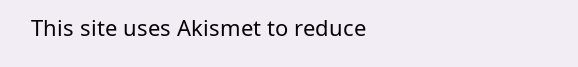This site uses Akismet to reduce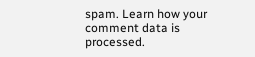spam. Learn how your comment data is processed.